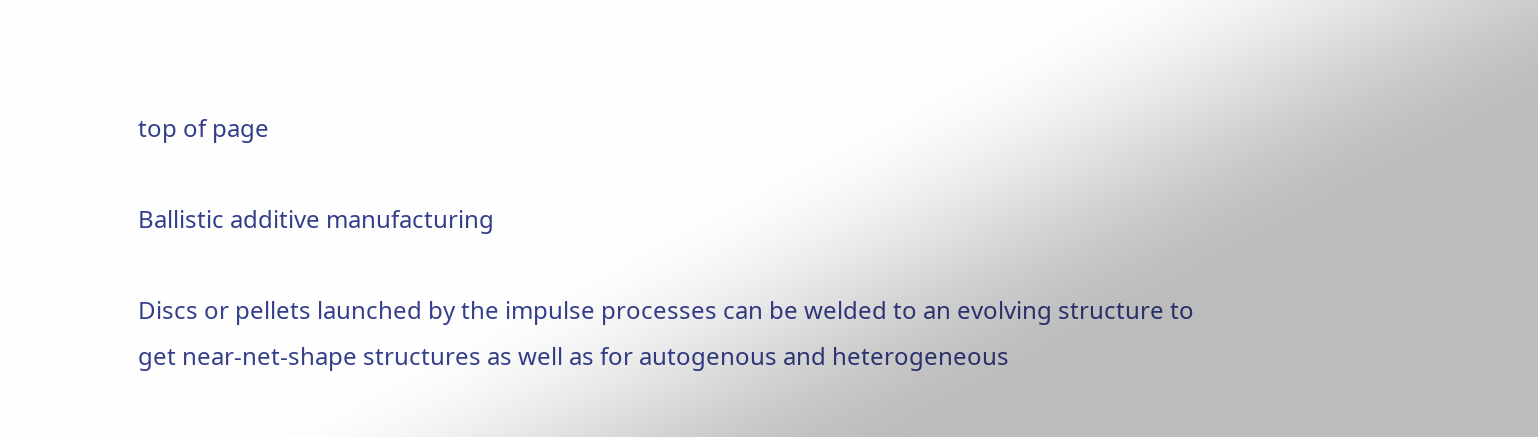top of page

Ballistic additive manufacturing

Discs or pellets launched by the impulse processes can be welded to an evolving structure to get near-net-shape structures as well as for autogenous and heterogeneous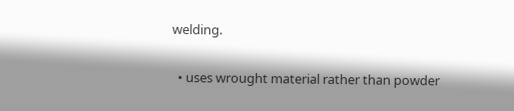welding.


  • uses wrought material rather than powder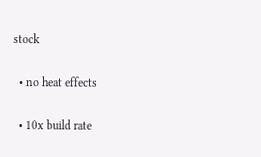stock

  • no heat effects

  • 10x build rate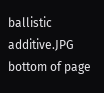ballistic additive.JPG
bottom of page